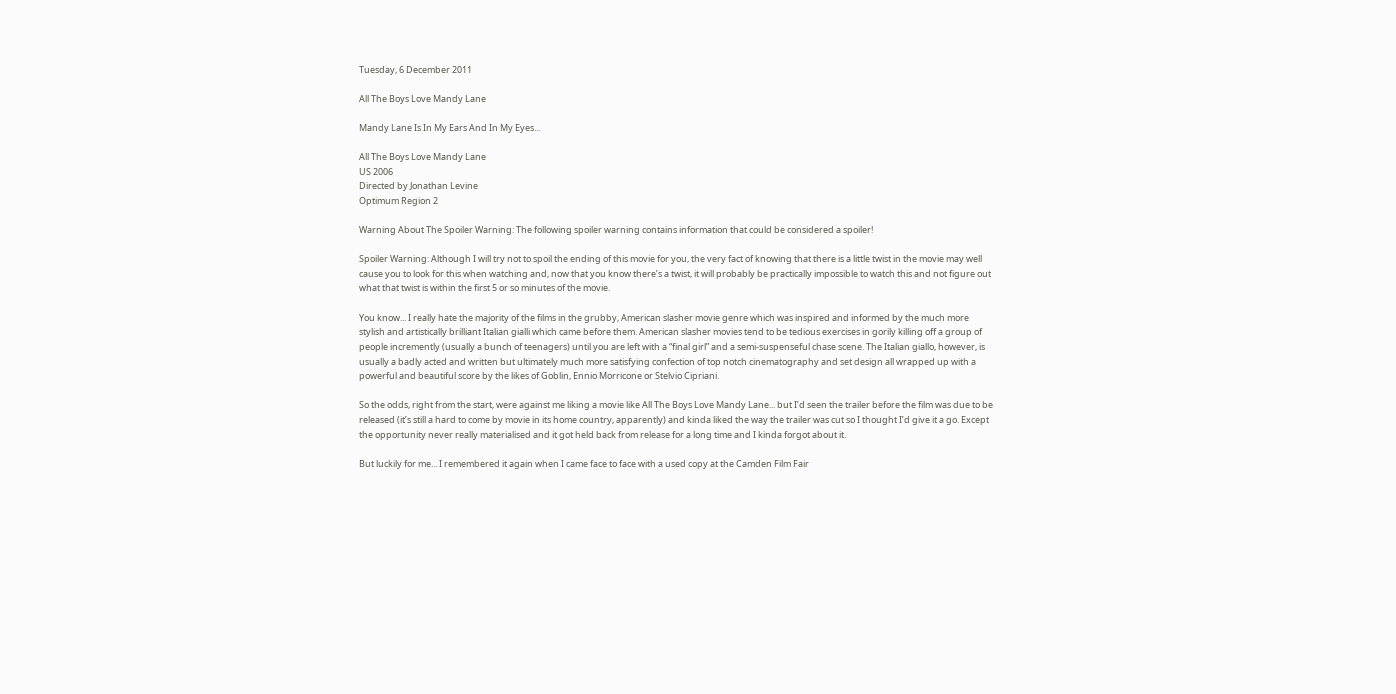Tuesday, 6 December 2011

All The Boys Love Mandy Lane

Mandy Lane Is In My Ears And In My Eyes...

All The Boys Love Mandy Lane
US 2006
Directed by Jonathan Levine
Optimum Region 2

Warning About The Spoiler Warning: The following spoiler warning contains information that could be considered a spoiler!

Spoiler Warning: Although I will try not to spoil the ending of this movie for you, the very fact of knowing that there is a little twist in the movie may well cause you to look for this when watching and, now that you know there’s a twist, it will probably be practically impossible to watch this and not figure out what that twist is within the first 5 or so minutes of the movie.

You know... I really hate the majority of the films in the grubby, American slasher movie genre which was inspired and informed by the much more stylish and artistically brilliant Italian gialli which came before them. American slasher movies tend to be tedious exercises in gorily killing off a group of people incremently (usually a bunch of teenagers) until you are left with a “final girl” and a semi-suspenseful chase scene. The Italian giallo, however, is usually a badly acted and written but ultimately much more satisfying confection of top notch cinematography and set design all wrapped up with a powerful and beautiful score by the likes of Goblin, Ennio Morricone or Stelvio Cipriani.

So the odds, right from the start, were against me liking a movie like All The Boys Love Mandy Lane... but I’d seen the trailer before the film was due to be released (it’s still a hard to come by movie in its home country, apparently) and kinda liked the way the trailer was cut so I thought I’d give it a go. Except the opportunity never really materialised and it got held back from release for a long time and I kinda forgot about it.

But luckily for me... I remembered it again when I came face to face with a used copy at the Camden Film Fair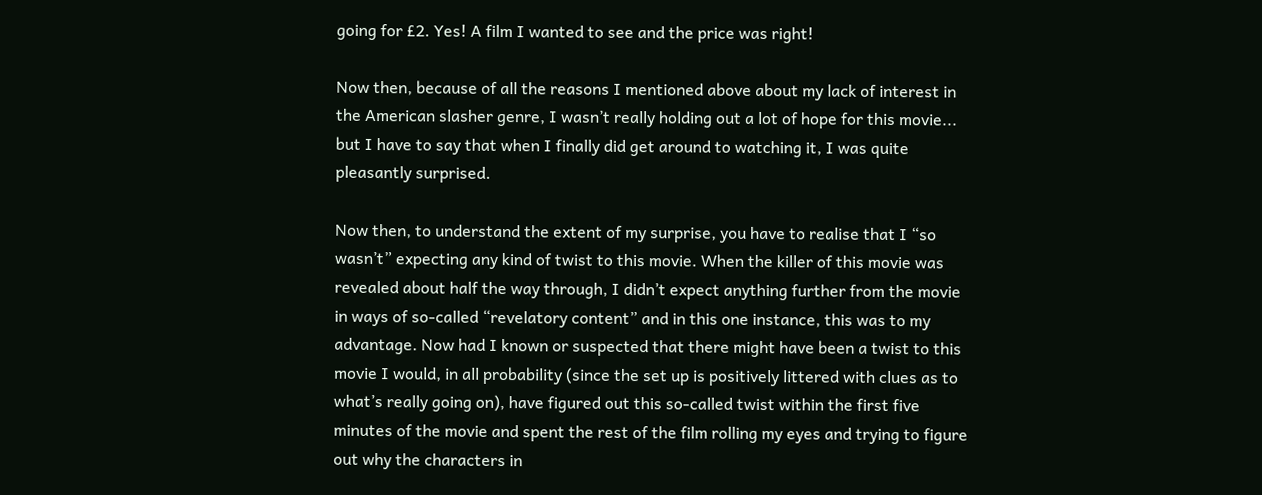going for £2. Yes! A film I wanted to see and the price was right!

Now then, because of all the reasons I mentioned above about my lack of interest in the American slasher genre, I wasn’t really holding out a lot of hope for this movie... but I have to say that when I finally did get around to watching it, I was quite pleasantly surprised.

Now then, to understand the extent of my surprise, you have to realise that I “so wasn’t” expecting any kind of twist to this movie. When the killer of this movie was revealed about half the way through, I didn’t expect anything further from the movie in ways of so-called “revelatory content” and in this one instance, this was to my advantage. Now had I known or suspected that there might have been a twist to this movie I would, in all probability (since the set up is positively littered with clues as to what’s really going on), have figured out this so-called twist within the first five minutes of the movie and spent the rest of the film rolling my eyes and trying to figure out why the characters in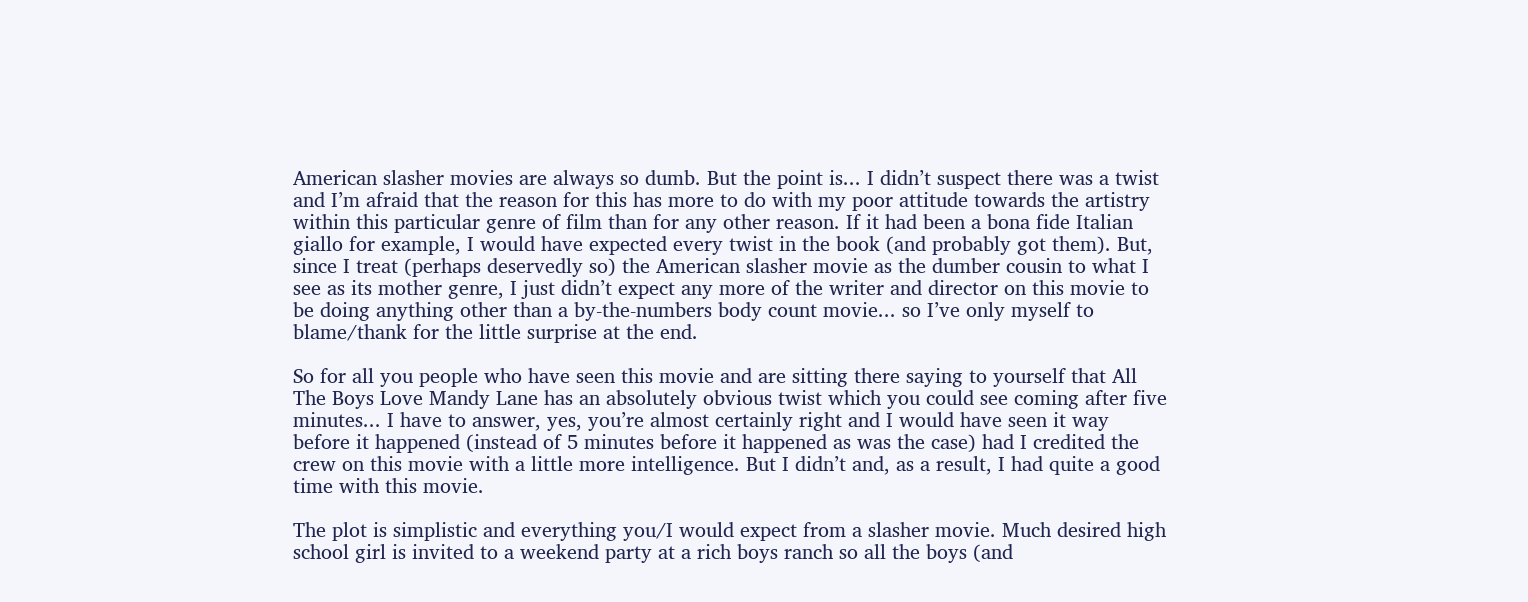American slasher movies are always so dumb. But the point is... I didn’t suspect there was a twist and I’m afraid that the reason for this has more to do with my poor attitude towards the artistry within this particular genre of film than for any other reason. If it had been a bona fide Italian giallo for example, I would have expected every twist in the book (and probably got them). But, since I treat (perhaps deservedly so) the American slasher movie as the dumber cousin to what I see as its mother genre, I just didn’t expect any more of the writer and director on this movie to be doing anything other than a by-the-numbers body count movie... so I’ve only myself to blame/thank for the little surprise at the end.

So for all you people who have seen this movie and are sitting there saying to yourself that All The Boys Love Mandy Lane has an absolutely obvious twist which you could see coming after five minutes... I have to answer, yes, you’re almost certainly right and I would have seen it way before it happened (instead of 5 minutes before it happened as was the case) had I credited the crew on this movie with a little more intelligence. But I didn’t and, as a result, I had quite a good time with this movie.

The plot is simplistic and everything you/I would expect from a slasher movie. Much desired high school girl is invited to a weekend party at a rich boys ranch so all the boys (and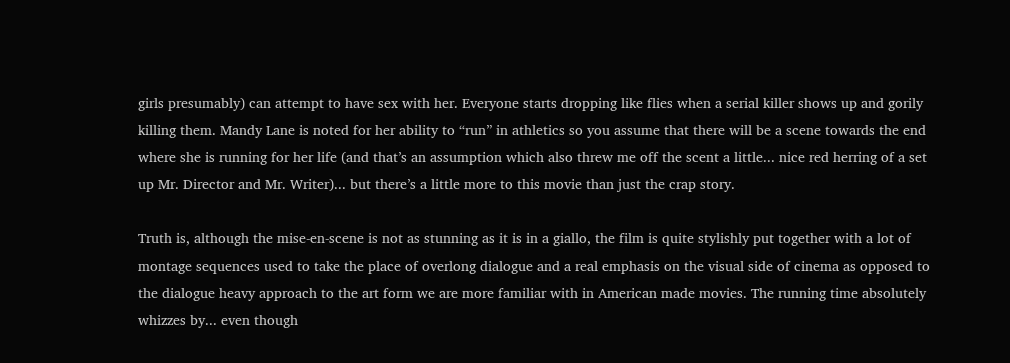girls presumably) can attempt to have sex with her. Everyone starts dropping like flies when a serial killer shows up and gorily killing them. Mandy Lane is noted for her ability to “run” in athletics so you assume that there will be a scene towards the end where she is running for her life (and that’s an assumption which also threw me off the scent a little... nice red herring of a set up Mr. Director and Mr. Writer)... but there’s a little more to this movie than just the crap story.

Truth is, although the mise-en-scene is not as stunning as it is in a giallo, the film is quite stylishly put together with a lot of montage sequences used to take the place of overlong dialogue and a real emphasis on the visual side of cinema as opposed to the dialogue heavy approach to the art form we are more familiar with in American made movies. The running time absolutely whizzes by... even though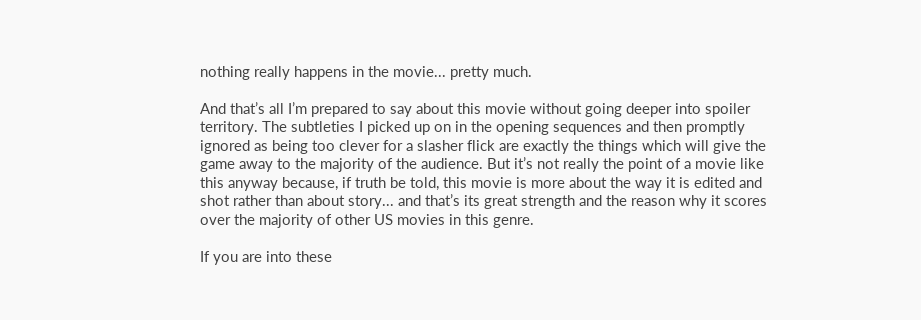nothing really happens in the movie... pretty much.

And that’s all I’m prepared to say about this movie without going deeper into spoiler territory. The subtleties I picked up on in the opening sequences and then promptly ignored as being too clever for a slasher flick are exactly the things which will give the game away to the majority of the audience. But it’s not really the point of a movie like this anyway because, if truth be told, this movie is more about the way it is edited and shot rather than about story... and that’s its great strength and the reason why it scores over the majority of other US movies in this genre.

If you are into these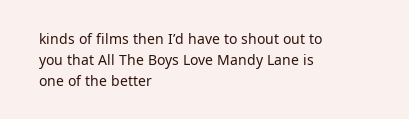kinds of films then I’d have to shout out to you that All The Boys Love Mandy Lane is one of the better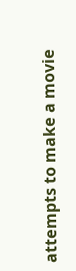attempts to make a movie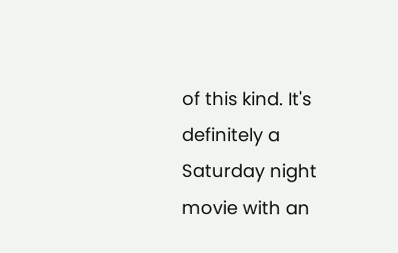of this kind. It's definitely a Saturday night movie with an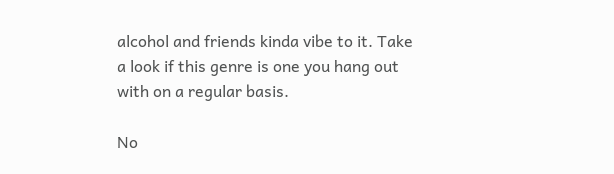alcohol and friends kinda vibe to it. Take a look if this genre is one you hang out with on a regular basis.

No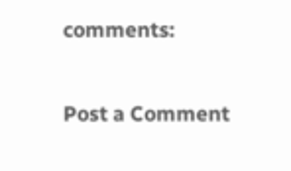comments:

Post a Comment